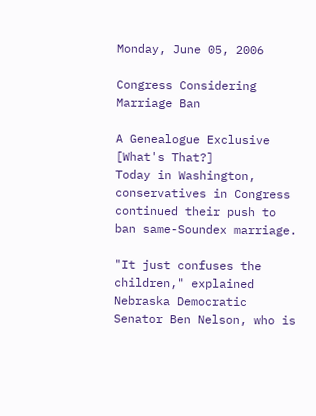Monday, June 05, 2006

Congress Considering Marriage Ban

A Genealogue Exclusive [What's That?]
Today in Washington, conservatives in Congress continued their push to ban same-Soundex marriage.

"It just confuses the children," explained Nebraska Democratic Senator Ben Nelson, who is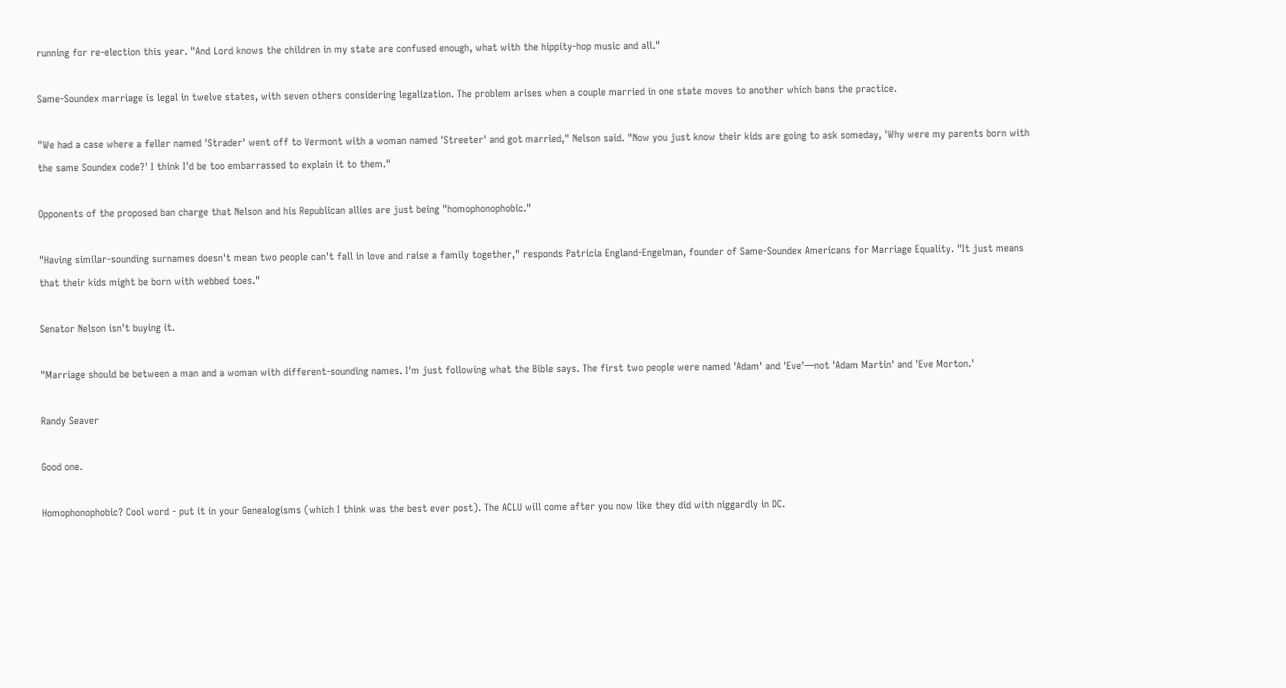running for re-election this year. "And Lord knows the children in my state are confused enough, what with the hippity-hop music and all."

Same-Soundex marriage is legal in twelve states, with seven others considering legalization. The problem arises when a couple married in one state moves to another which bans the practice.

"We had a case where a feller named 'Strader' went off to Vermont with a woman named 'Streeter' and got married," Nelson said. "Now you just know their kids are going to ask someday, 'Why were my parents born with the same Soundex code?' I think I'd be too embarrassed to explain it to them."

Opponents of the proposed ban charge that Nelson and his Republican allies are just being "homophonophobic."

"Having similar-sounding surnames doesn't mean two people can't fall in love and raise a family together," responds Patricia England-Engelman, founder of Same-Soundex Americans for Marriage Equality. "It just means that their kids might be born with webbed toes."

Senator Nelson isn't buying it.

"Marriage should be between a man and a woman with different-sounding names. I'm just following what the Bible says. The first two people were named 'Adam' and 'Eve'—not 'Adam Martin' and 'Eve Morton.'

Randy Seaver

Good one.

Homophonophobic? Cool word - put it in your Genealogisms (which I think was the best ever post). The ACLU will come after you now like they did with niggardly in DC.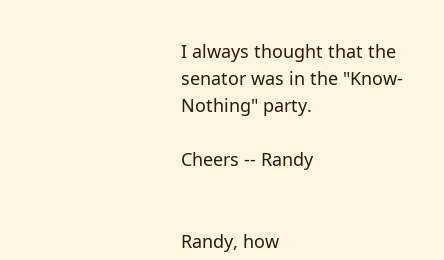I always thought that the senator was in the "Know-Nothing" party.

Cheers -- Randy


Randy, how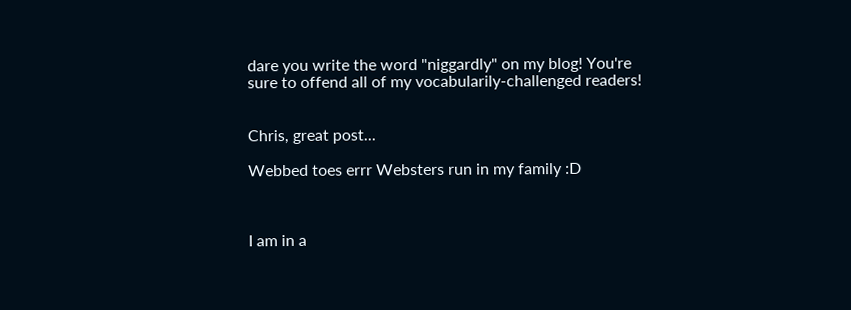dare you write the word "niggardly" on my blog! You're sure to offend all of my vocabularily-challenged readers!


Chris, great post...

Webbed toes errr Websters run in my family :D



I am in a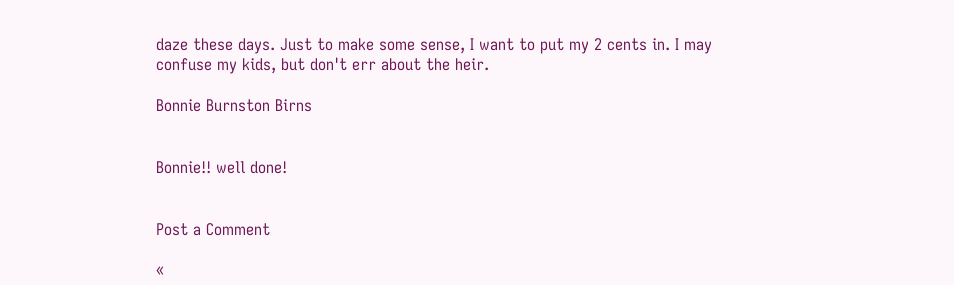daze these days. Just to make some sense, I want to put my 2 cents in. I may confuse my kids, but don't err about the heir.

Bonnie Burnston Birns


Bonnie!! well done!


Post a Comment

«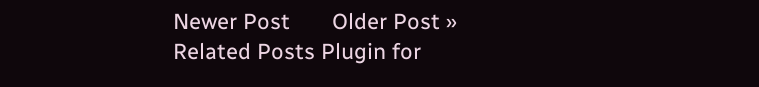Newer Post       Older Post »
Related Posts Plugin for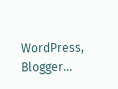WordPress, Blogger...